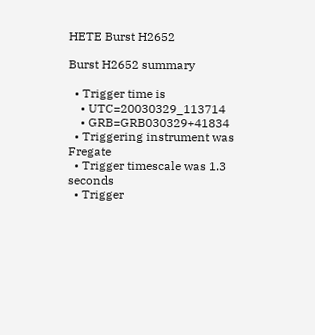HETE Burst H2652

Burst H2652 summary

  • Trigger time is
    • UTC=20030329_113714
    • GRB=GRB030329+41834
  • Triggering instrument was Fregate
  • Trigger timescale was 1.3 seconds
  • Trigger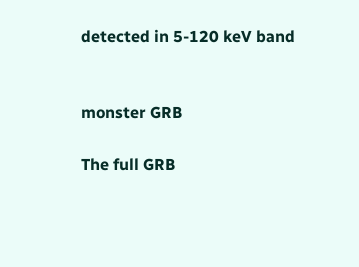detected in 5-120 keV band


monster GRB

The full GRB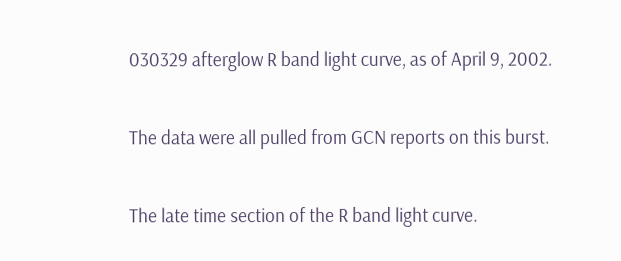030329 afterglow R band light curve, as of April 9, 2002.

The data were all pulled from GCN reports on this burst.

The late time section of the R band light curve.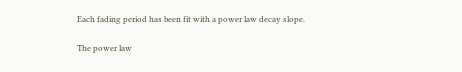Each fading period has been fit with a power law decay slope.

The power law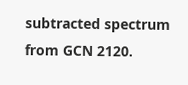subtracted spectrum from GCN 2120.